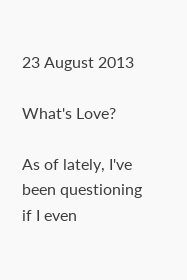23 August 2013

What's Love?

As of lately, I've been questioning if I even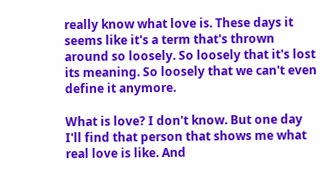really know what love is. These days it seems like it's a term that's thrown around so loosely. So loosely that it's lost its meaning. So loosely that we can't even define it anymore.

What is love? I don't know. But one day I'll find that person that shows me what real love is like. And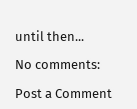until then...

No comments:

Post a Comment